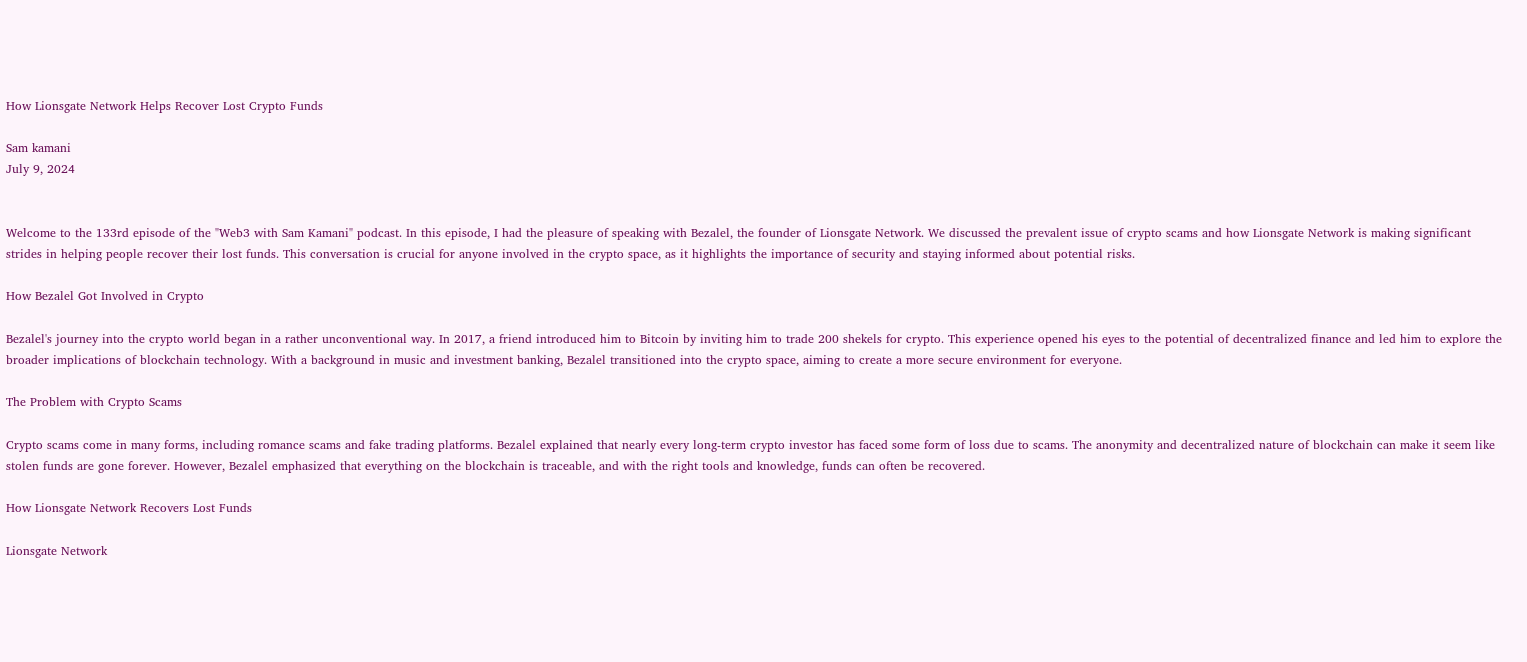How Lionsgate Network Helps Recover Lost Crypto Funds

Sam kamani
July 9, 2024


Welcome to the 133rd episode of the "Web3 with Sam Kamani" podcast. In this episode, I had the pleasure of speaking with Bezalel, the founder of Lionsgate Network. We discussed the prevalent issue of crypto scams and how Lionsgate Network is making significant strides in helping people recover their lost funds. This conversation is crucial for anyone involved in the crypto space, as it highlights the importance of security and staying informed about potential risks.

How Bezalel Got Involved in Crypto

Bezalel's journey into the crypto world began in a rather unconventional way. In 2017, a friend introduced him to Bitcoin by inviting him to trade 200 shekels for crypto. This experience opened his eyes to the potential of decentralized finance and led him to explore the broader implications of blockchain technology. With a background in music and investment banking, Bezalel transitioned into the crypto space, aiming to create a more secure environment for everyone.

The Problem with Crypto Scams

Crypto scams come in many forms, including romance scams and fake trading platforms. Bezalel explained that nearly every long-term crypto investor has faced some form of loss due to scams. The anonymity and decentralized nature of blockchain can make it seem like stolen funds are gone forever. However, Bezalel emphasized that everything on the blockchain is traceable, and with the right tools and knowledge, funds can often be recovered.

How Lionsgate Network Recovers Lost Funds

Lionsgate Network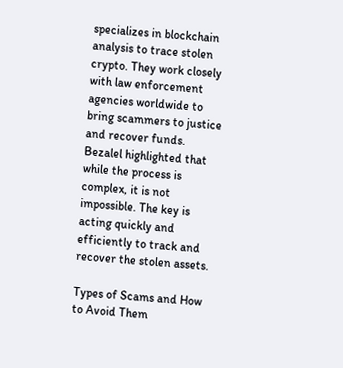specializes in blockchain analysis to trace stolen crypto. They work closely with law enforcement agencies worldwide to bring scammers to justice and recover funds. Bezalel highlighted that while the process is complex, it is not impossible. The key is acting quickly and efficiently to track and recover the stolen assets.

Types of Scams and How to Avoid Them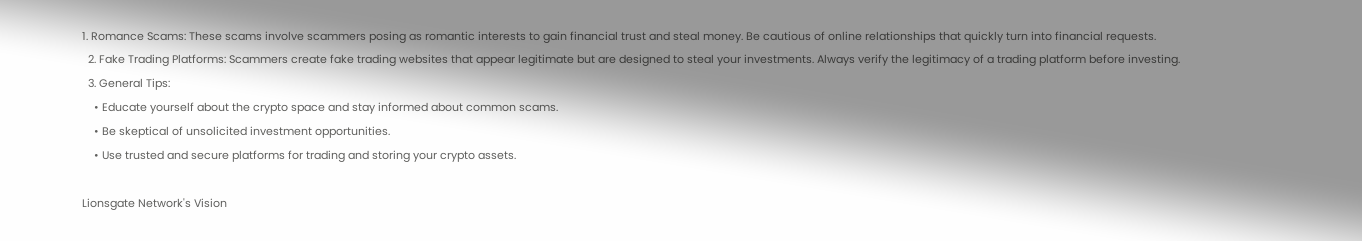1. Romance Scams: These scams involve scammers posing as romantic interests to gain financial trust and steal money. Be cautious of online relationships that quickly turn into financial requests.
  2. Fake Trading Platforms: Scammers create fake trading websites that appear legitimate but are designed to steal your investments. Always verify the legitimacy of a trading platform before investing.
  3. General Tips:
    • Educate yourself about the crypto space and stay informed about common scams.
    • Be skeptical of unsolicited investment opportunities.
    • Use trusted and secure platforms for trading and storing your crypto assets.

Lionsgate Network's Vision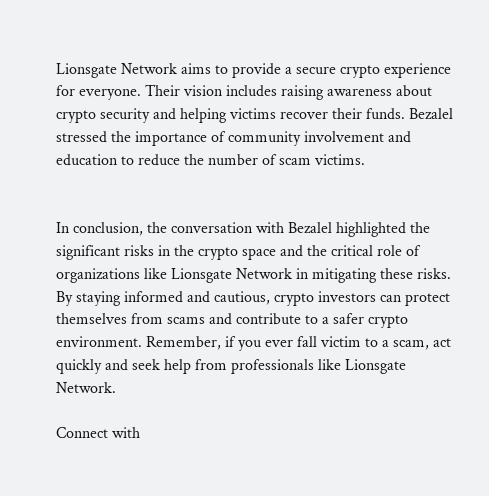Lionsgate Network aims to provide a secure crypto experience for everyone. Their vision includes raising awareness about crypto security and helping victims recover their funds. Bezalel stressed the importance of community involvement and education to reduce the number of scam victims.


In conclusion, the conversation with Bezalel highlighted the significant risks in the crypto space and the critical role of organizations like Lionsgate Network in mitigating these risks. By staying informed and cautious, crypto investors can protect themselves from scams and contribute to a safer crypto environment. Remember, if you ever fall victim to a scam, act quickly and seek help from professionals like Lionsgate Network.

Connect with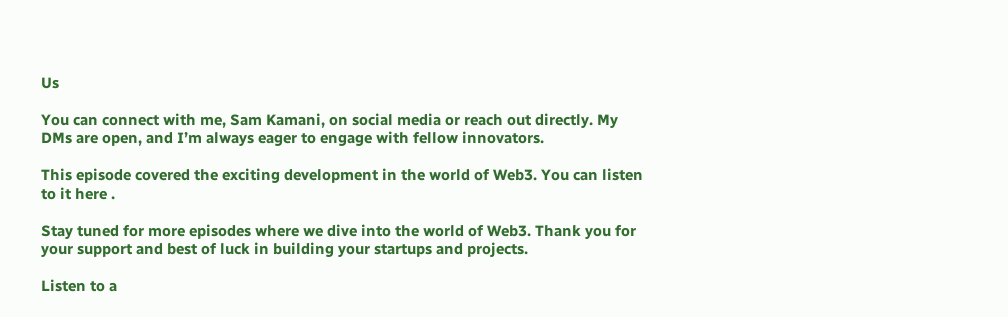Us

You can connect with me, Sam Kamani, on social media or reach out directly. My DMs are open, and I’m always eager to engage with fellow innovators.

This episode covered the exciting development in the world of Web3. You can listen to it here .

Stay tuned for more episodes where we dive into the world of Web3. Thank you for your support and best of luck in building your startups and projects.

Listen to a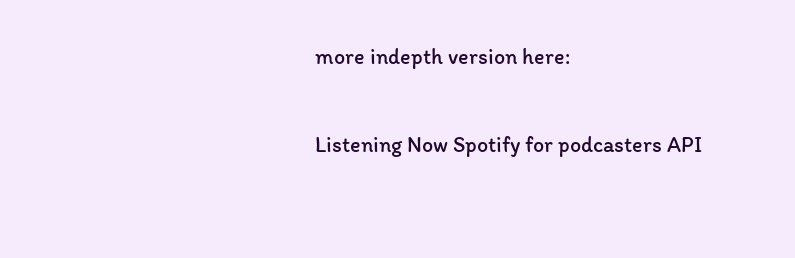more indepth version here:

Listening Now Spotify for podcasters API